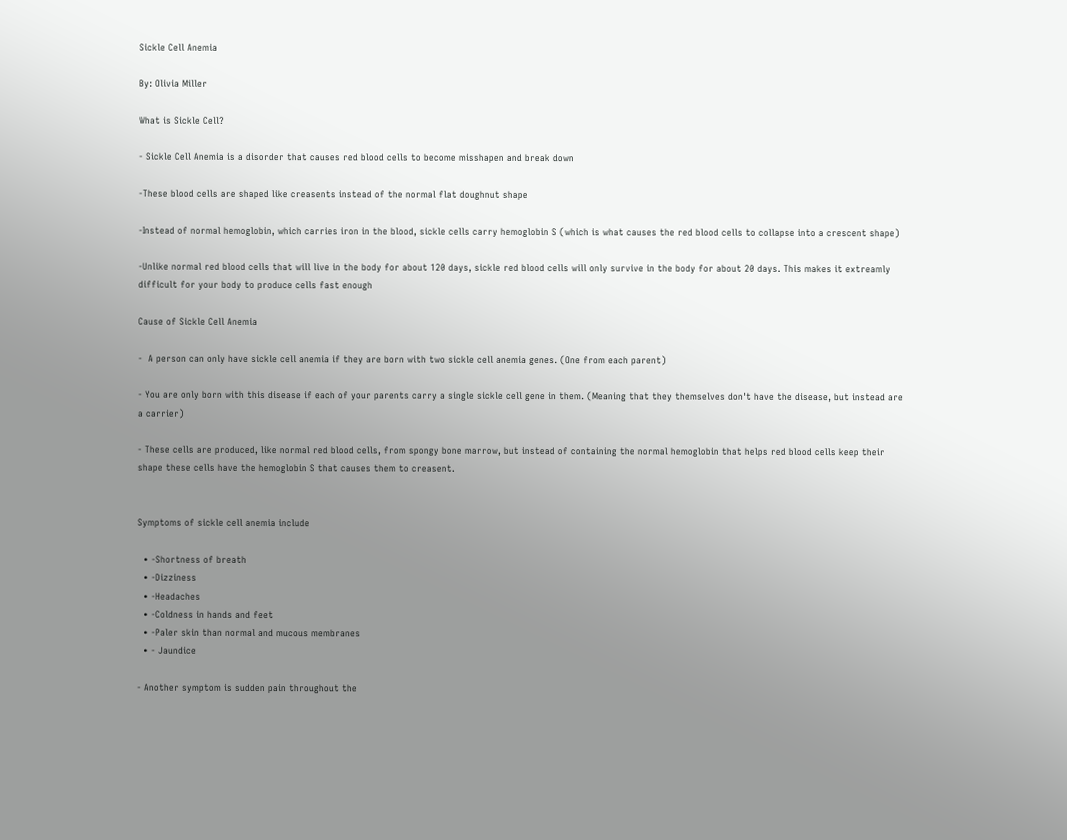Sickle Cell Anemia

By: Olivia Miller

What is Sickle Cell?

- Sickle Cell Anemia is a disorder that causes red blood cells to become misshapen and break down

-These blood cells are shaped like creasents instead of the normal flat doughnut shape

-Instead of normal hemoglobin, which carries iron in the blood, sickle cells carry hemoglobin S (which is what causes the red blood cells to collapse into a crescent shape)

-Unlike normal red blood cells that will live in the body for about 120 days, sickle red blood cells will only survive in the body for about 20 days. This makes it extreamly difficult for your body to produce cells fast enough

Cause of Sickle Cell Anemia

-  A person can only have sickle cell anemia if they are born with two sickle cell anemia genes. (One from each parent)

- You are only born with this disease if each of your parents carry a single sickle cell gene in them. (Meaning that they themselves don't have the disease, but instead are a carrier)

- These cells are produced, like normal red blood cells, from spongy bone marrow, but instead of containing the normal hemoglobin that helps red blood cells keep their shape these cells have the hemoglobin S that causes them to creasent.


Symptoms of sickle cell anemia include

  • -Shortness of breath
  • -Dizziness
  • -Headaches
  • -Coldness in hands and feet
  • -Paler skin than normal and mucous membranes
  • - Jaundice

- Another symptom is sudden pain throughout the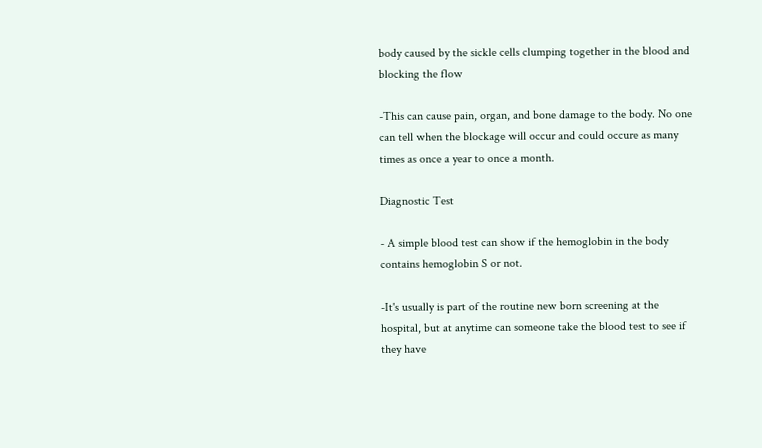body caused by the sickle cells clumping together in the blood and blocking the flow

-This can cause pain, organ, and bone damage to the body. No one can tell when the blockage will occur and could occure as many times as once a year to once a month.

Diagnostic Test

- A simple blood test can show if the hemoglobin in the body contains hemoglobin S or not.

-It's usually is part of the routine new born screening at the hospital, but at anytime can someone take the blood test to see if they have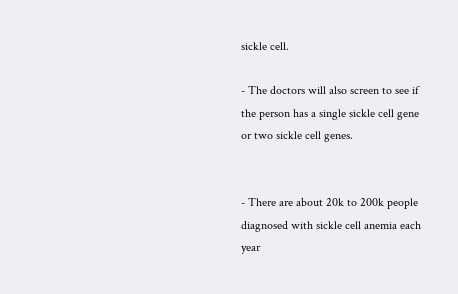sickle cell.

- The doctors will also screen to see if the person has a single sickle cell gene or two sickle cell genes.


- There are about 20k to 200k people diagnosed with sickle cell anemia each year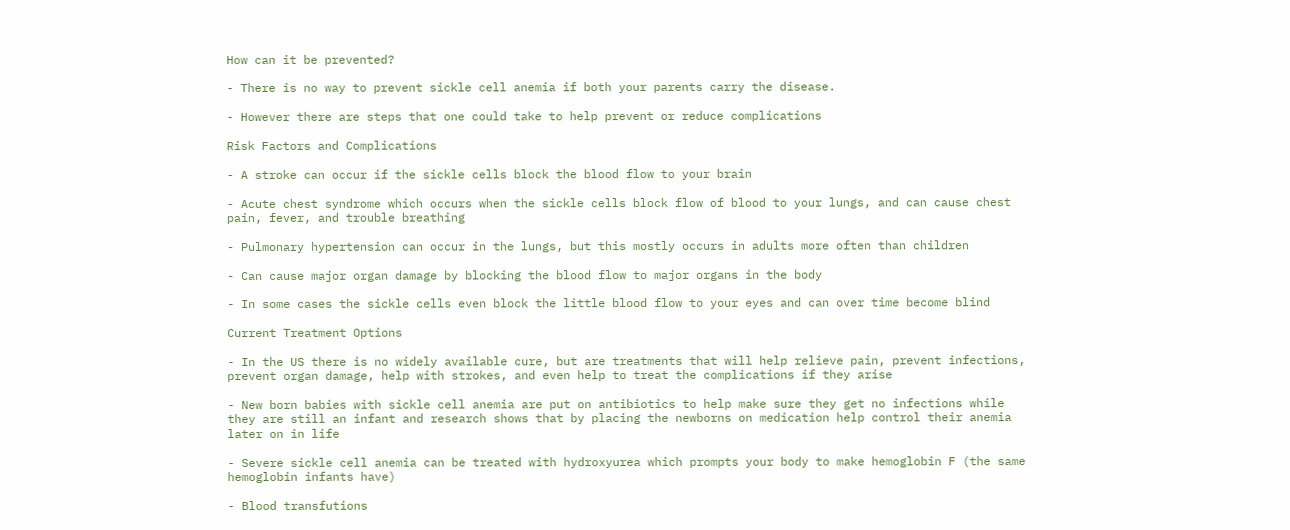How can it be prevented?

- There is no way to prevent sickle cell anemia if both your parents carry the disease.

- However there are steps that one could take to help prevent or reduce complications

Risk Factors and Complications

- A stroke can occur if the sickle cells block the blood flow to your brain

- Acute chest syndrome which occurs when the sickle cells block flow of blood to your lungs, and can cause chest pain, fever, and trouble breathing

- Pulmonary hypertension can occur in the lungs, but this mostly occurs in adults more often than children

- Can cause major organ damage by blocking the blood flow to major organs in the body

- In some cases the sickle cells even block the little blood flow to your eyes and can over time become blind

Current Treatment Options

- In the US there is no widely available cure, but are treatments that will help relieve pain, prevent infections, prevent organ damage, help with strokes, and even help to treat the complications if they arise

- New born babies with sickle cell anemia are put on antibiotics to help make sure they get no infections while they are still an infant and research shows that by placing the newborns on medication help control their anemia later on in life

- Severe sickle cell anemia can be treated with hydroxyurea which prompts your body to make hemoglobin F (the same hemoglobin infants have)

- Blood transfutions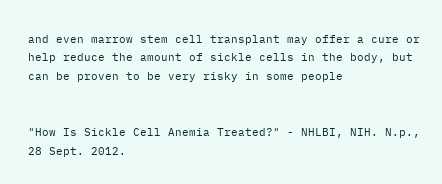and even marrow stem cell transplant may offer a cure or help reduce the amount of sickle cells in the body, but can be proven to be very risky in some people


"How Is Sickle Cell Anemia Treated?" - NHLBI, NIH. N.p., 28 Sept. 2012.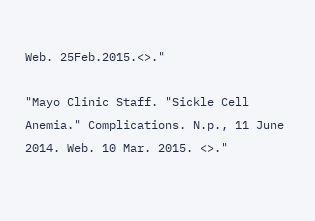Web. 25Feb.2015.<>."

"Mayo Clinic Staff. "Sickle Cell Anemia." Complications. N.p., 11 June 2014. Web. 10 Mar. 2015. <>."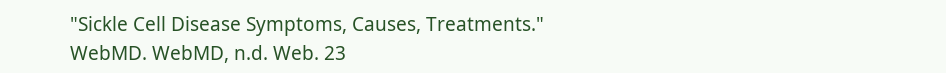"Sickle Cell Disease Symptoms, Causes, Treatments." WebMD. WebMD, n.d. Web. 23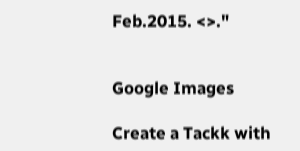Feb.2015. <>."


Google Images

Create a Tackk with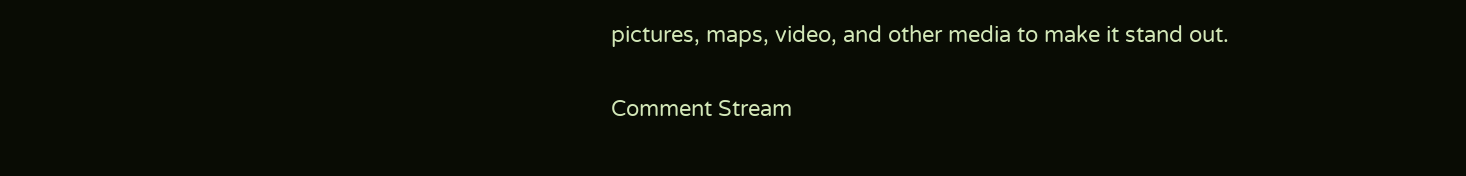pictures, maps, video, and other media to make it stand out.

Comment Stream